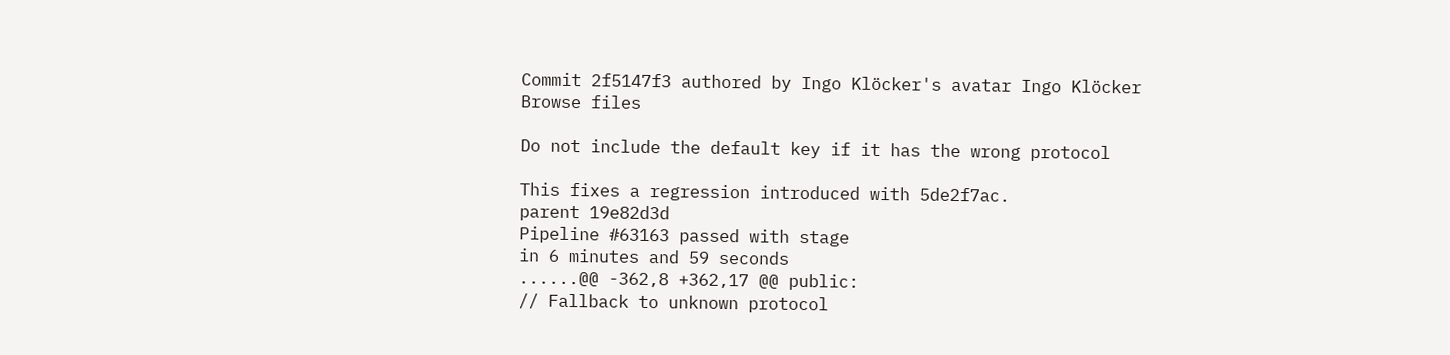Commit 2f5147f3 authored by Ingo Klöcker's avatar Ingo Klöcker
Browse files

Do not include the default key if it has the wrong protocol

This fixes a regression introduced with 5de2f7ac.
parent 19e82d3d
Pipeline #63163 passed with stage
in 6 minutes and 59 seconds
......@@ -362,8 +362,17 @@ public:
// Fallback to unknown protocol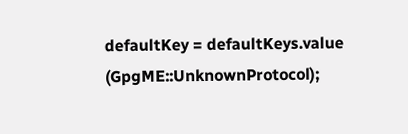defaultKey = defaultKeys.value (GpgME::UnknownProtocol);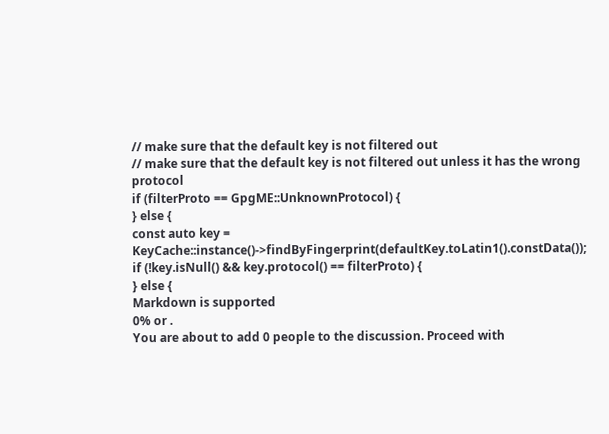// make sure that the default key is not filtered out
// make sure that the default key is not filtered out unless it has the wrong protocol
if (filterProto == GpgME::UnknownProtocol) {
} else {
const auto key = KeyCache::instance()->findByFingerprint(defaultKey.toLatin1().constData());
if (!key.isNull() && key.protocol() == filterProto) {
} else {
Markdown is supported
0% or .
You are about to add 0 people to the discussion. Proceed with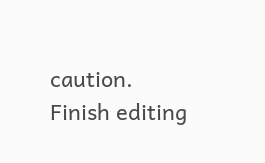caution.
Finish editing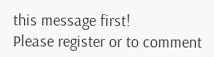this message first!
Please register or to comment